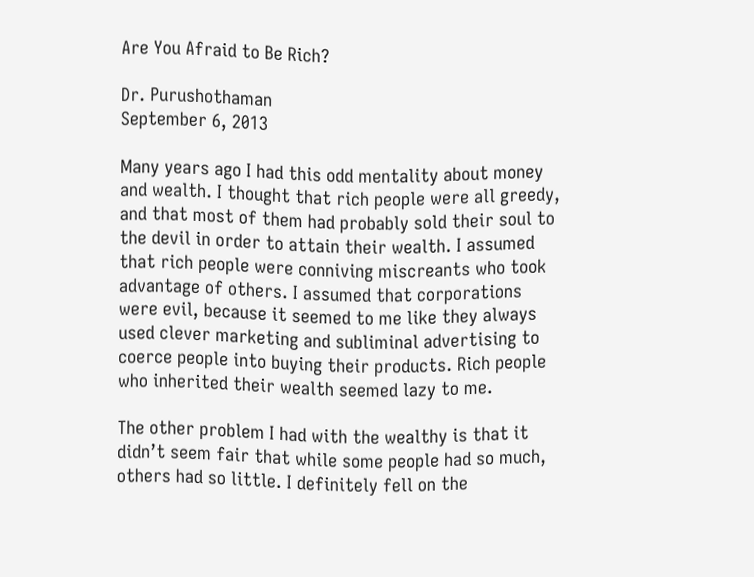Are You Afraid to Be Rich?

Dr. Purushothaman
September 6, 2013

Many years ago I had this odd mentality about money and wealth. I thought that rich people were all greedy, and that most of them had probably sold their soul to the devil in order to attain their wealth. I assumed that rich people were conniving miscreants who took advantage of others. I assumed that corporations were evil, because it seemed to me like they always used clever marketing and subliminal advertising to coerce people into buying their products. Rich people who inherited their wealth seemed lazy to me.

The other problem I had with the wealthy is that it didn’t seem fair that while some people had so much, others had so little. I definitely fell on the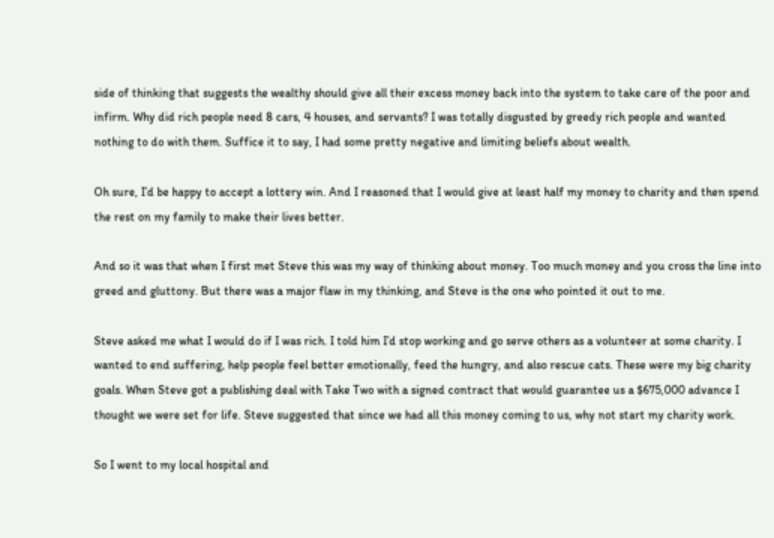side of thinking that suggests the wealthy should give all their excess money back into the system to take care of the poor and infirm. Why did rich people need 8 cars, 4 houses, and servants? I was totally disgusted by greedy rich people and wanted nothing to do with them. Suffice it to say, I had some pretty negative and limiting beliefs about wealth.

Oh sure, I’d be happy to accept a lottery win. And I reasoned that I would give at least half my money to charity and then spend the rest on my family to make their lives better.

And so it was that when I first met Steve this was my way of thinking about money. Too much money and you cross the line into greed and gluttony. But there was a major flaw in my thinking, and Steve is the one who pointed it out to me.

Steve asked me what I would do if I was rich. I told him I’d stop working and go serve others as a volunteer at some charity. I wanted to end suffering, help people feel better emotionally, feed the hungry, and also rescue cats. These were my big charity goals. When Steve got a publishing deal with Take Two with a signed contract that would guarantee us a $675,000 advance I thought we were set for life. Steve suggested that since we had all this money coming to us, why not start my charity work.

So I went to my local hospital and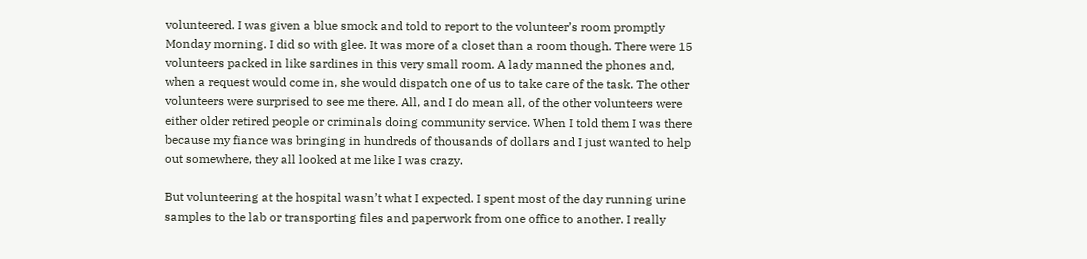volunteered. I was given a blue smock and told to report to the volunteer’s room promptly Monday morning. I did so with glee. It was more of a closet than a room though. There were 15 volunteers packed in like sardines in this very small room. A lady manned the phones and, when a request would come in, she would dispatch one of us to take care of the task. The other volunteers were surprised to see me there. All, and I do mean all, of the other volunteers were either older retired people or criminals doing community service. When I told them I was there because my fiance was bringing in hundreds of thousands of dollars and I just wanted to help out somewhere, they all looked at me like I was crazy.

But volunteering at the hospital wasn’t what I expected. I spent most of the day running urine samples to the lab or transporting files and paperwork from one office to another. I really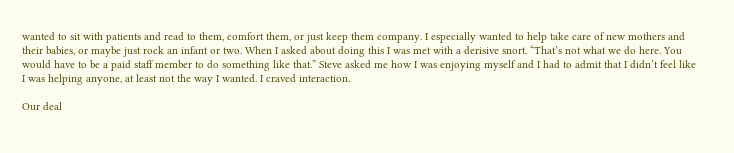wanted to sit with patients and read to them, comfort them, or just keep them company. I especially wanted to help take care of new mothers and their babies, or maybe just rock an infant or two. When I asked about doing this I was met with a derisive snort. “That’s not what we do here. You would have to be a paid staff member to do something like that.” Steve asked me how I was enjoying myself and I had to admit that I didn’t feel like I was helping anyone, at least not the way I wanted. I craved interaction.

Our deal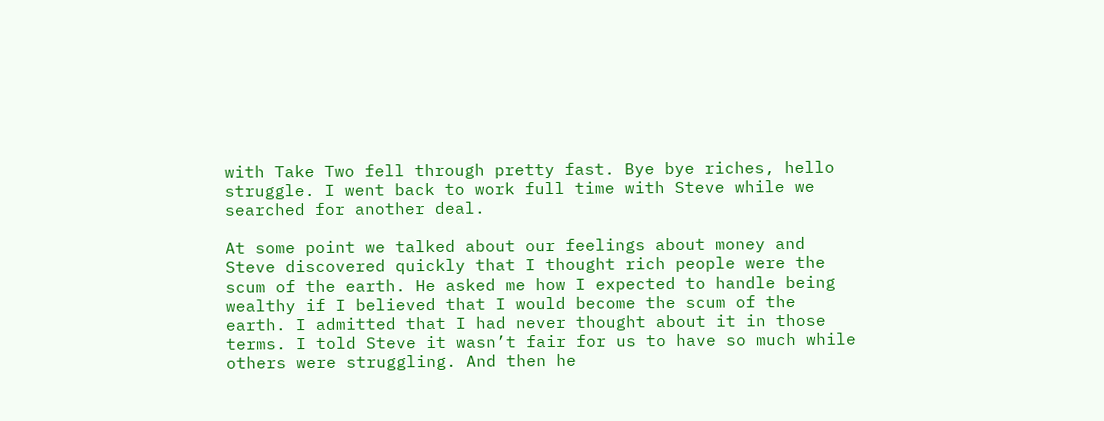with Take Two fell through pretty fast. Bye bye riches, hello struggle. I went back to work full time with Steve while we searched for another deal.

At some point we talked about our feelings about money and Steve discovered quickly that I thought rich people were the scum of the earth. He asked me how I expected to handle being wealthy if I believed that I would become the scum of the earth. I admitted that I had never thought about it in those terms. I told Steve it wasn’t fair for us to have so much while others were struggling. And then he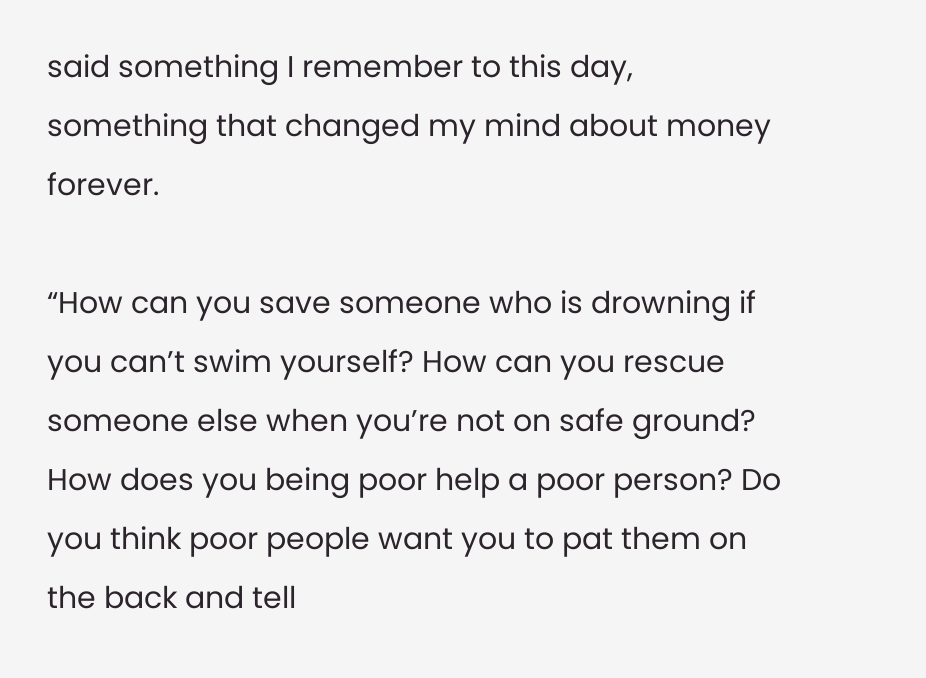said something I remember to this day, something that changed my mind about money forever.

“How can you save someone who is drowning if you can’t swim yourself? How can you rescue someone else when you’re not on safe ground? How does you being poor help a poor person? Do you think poor people want you to pat them on the back and tell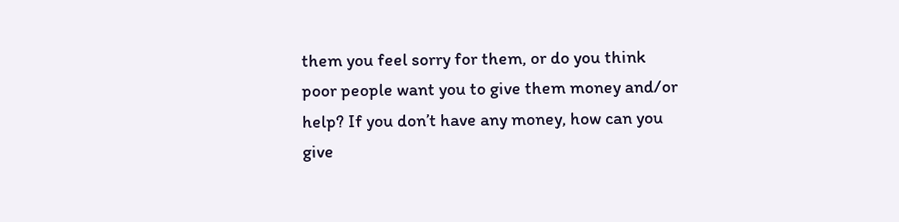them you feel sorry for them, or do you think poor people want you to give them money and/or help? If you don’t have any money, how can you give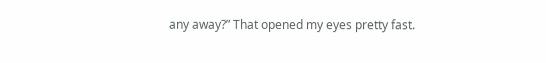any away?” That opened my eyes pretty fast.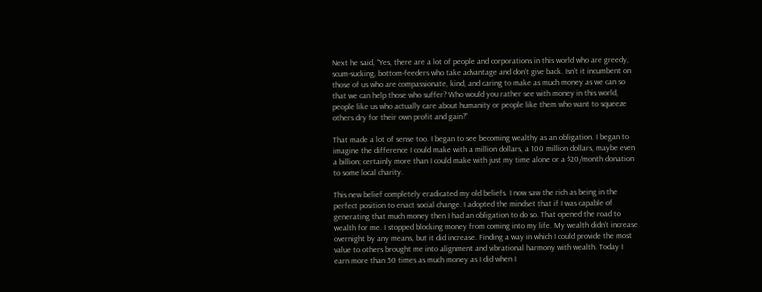Next he said, “Yes, there are a lot of people and corporations in this world who are greedy, scum-sucking, bottom-feeders who take advantage and don’t give back. Isn’t it incumbent on those of us who are compassionate, kind, and caring to make as much money as we can so that we can help those who suffer? Who would you rather see with money in this world, people like us who actually care about humanity or people like them who want to squeeze others dry for their own profit and gain?”

That made a lot of sense too. I began to see becoming wealthy as an obligation. I began to imagine the difference I could make with a million dollars, a 100 million dollars, maybe even a billion; certainly more than I could make with just my time alone or a $20/month donation to some local charity.

This new belief completely eradicated my old beliefs. I now saw the rich as being in the perfect position to enact social change. I adopted the mindset that if I was capable of generating that much money then I had an obligation to do so. That opened the road to wealth for me. I stopped blocking money from coming into my life. My wealth didn’t increase overnight by any means, but it did increase. Finding a way in which I could provide the most value to others brought me into alignment and vibrational harmony with wealth. Today I earn more than 50 times as much money as I did when I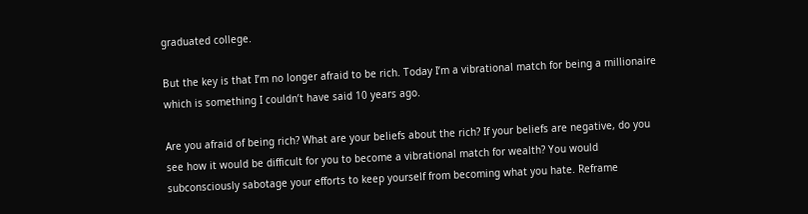graduated college.

But the key is that I’m no longer afraid to be rich. Today I’m a vibrational match for being a millionaire which is something I couldn’t have said 10 years ago.

Are you afraid of being rich? What are your beliefs about the rich? If your beliefs are negative, do you see how it would be difficult for you to become a vibrational match for wealth? You would subconsciously sabotage your efforts to keep yourself from becoming what you hate. Reframe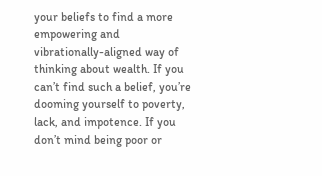your beliefs to find a more empowering and vibrationally-aligned way of thinking about wealth. If you can’t find such a belief, you’re dooming yourself to poverty, lack, and impotence. If you don’t mind being poor or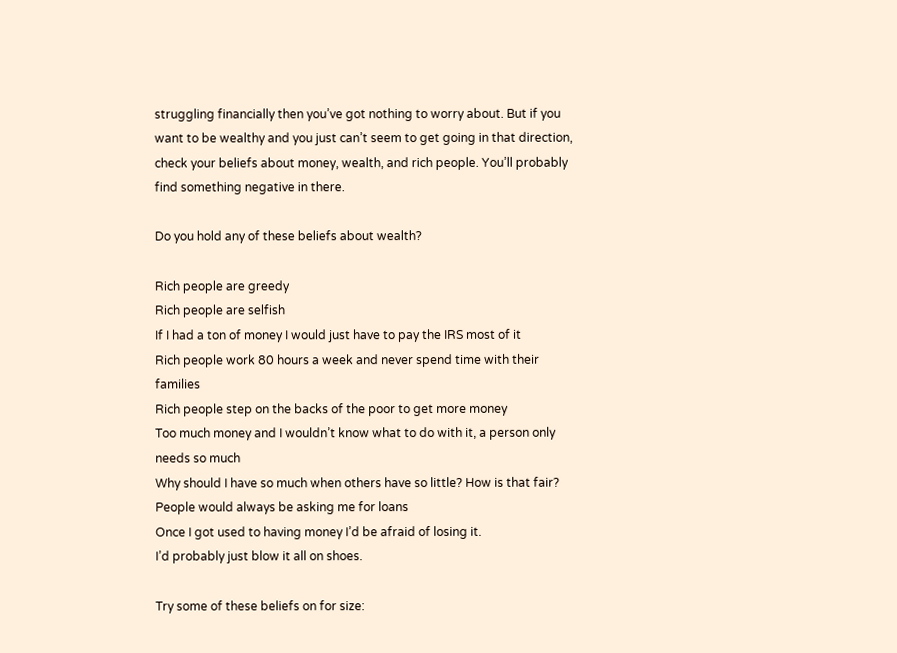struggling financially then you’ve got nothing to worry about. But if you want to be wealthy and you just can’t seem to get going in that direction, check your beliefs about money, wealth, and rich people. You’ll probably find something negative in there.

Do you hold any of these beliefs about wealth?

Rich people are greedy
Rich people are selfish
If I had a ton of money I would just have to pay the IRS most of it
Rich people work 80 hours a week and never spend time with their families
Rich people step on the backs of the poor to get more money
Too much money and I wouldn’t know what to do with it, a person only needs so much
Why should I have so much when others have so little? How is that fair?
People would always be asking me for loans
Once I got used to having money I’d be afraid of losing it.
I’d probably just blow it all on shoes.

Try some of these beliefs on for size: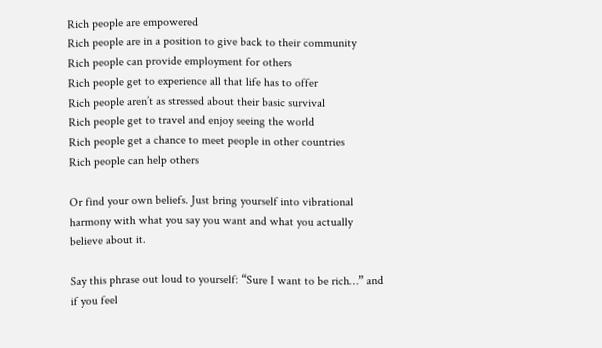Rich people are empowered
Rich people are in a position to give back to their community
Rich people can provide employment for others
Rich people get to experience all that life has to offer
Rich people aren’t as stressed about their basic survival
Rich people get to travel and enjoy seeing the world
Rich people get a chance to meet people in other countries
Rich people can help others

Or find your own beliefs. Just bring yourself into vibrational harmony with what you say you want and what you actually believe about it.

Say this phrase out loud to yourself: “Sure I want to be rich…” and if you feel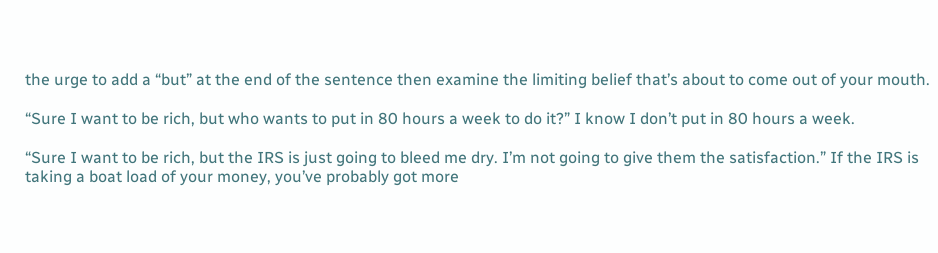the urge to add a “but” at the end of the sentence then examine the limiting belief that’s about to come out of your mouth.

“Sure I want to be rich, but who wants to put in 80 hours a week to do it?” I know I don’t put in 80 hours a week.

“Sure I want to be rich, but the IRS is just going to bleed me dry. I’m not going to give them the satisfaction.” If the IRS is taking a boat load of your money, you’ve probably got more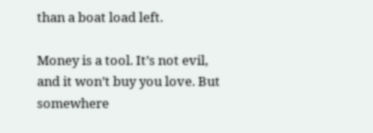than a boat load left.

Money is a tool. It’s not evil, and it won’t buy you love. But somewhere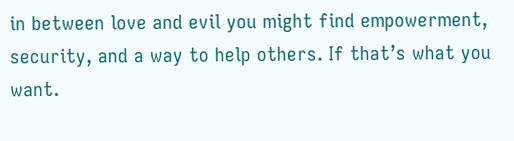in between love and evil you might find empowerment, security, and a way to help others. If that’s what you want.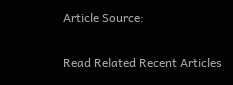Article Source:

Read Related Recent Articles